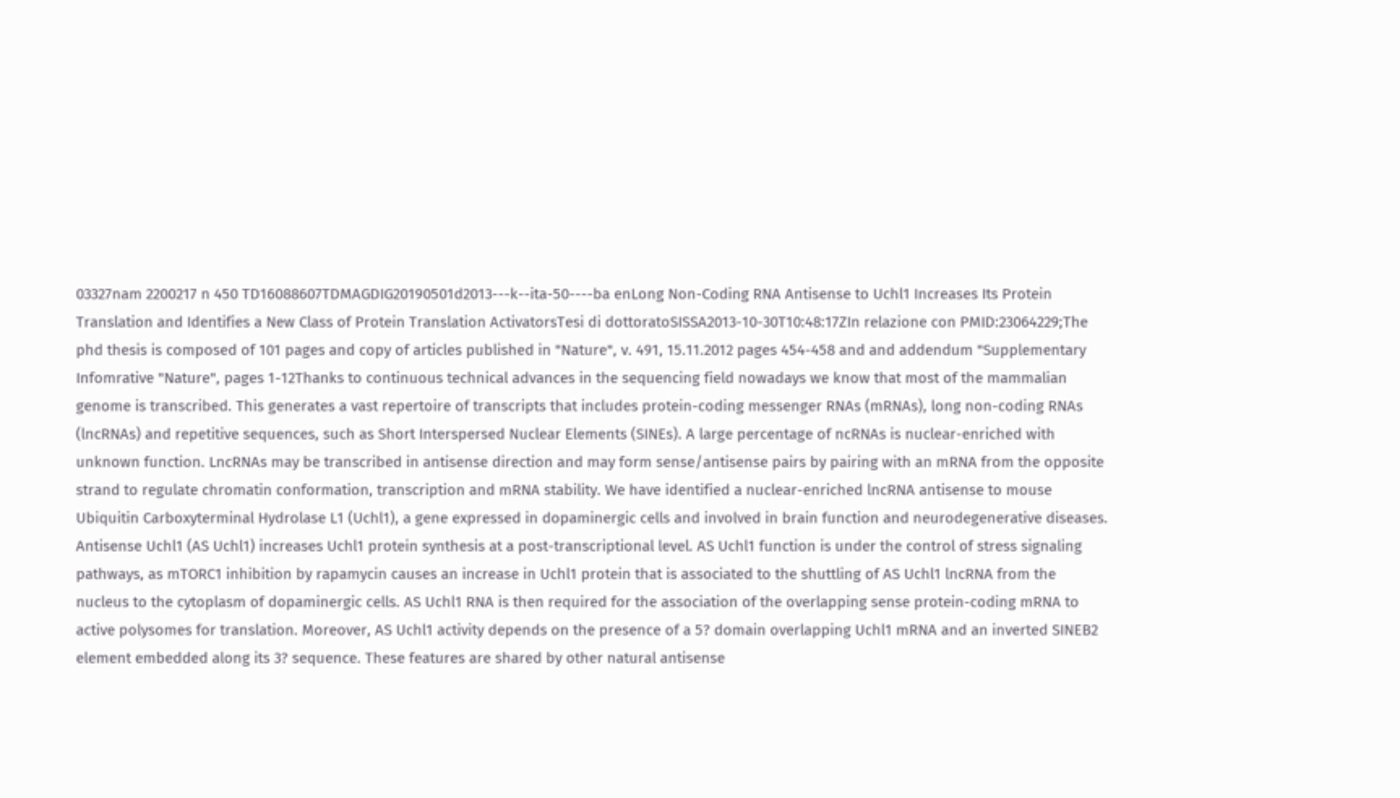03327nam 2200217 n 450 TD16088607TDMAGDIG20190501d2013---k--ita-50----ba enLong Non-Coding RNA Antisense to Uchl1 Increases Its Protein Translation and Identifies a New Class of Protein Translation ActivatorsTesi di dottoratoSISSA2013-10-30T10:48:17ZIn relazione con PMID:23064229;The phd thesis is composed of 101 pages and copy of articles published in "Nature", v. 491, 15.11.2012 pages 454-458 and and addendum "Supplementary Infomrative "Nature", pages 1-12Thanks to continuous technical advances in the sequencing field nowadays we know that most of the mammalian genome is transcribed. This generates a vast repertoire of transcripts that includes protein-coding messenger RNAs (mRNAs), long non-coding RNAs (lncRNAs) and repetitive sequences, such as Short Interspersed Nuclear Elements (SINEs). A large percentage of ncRNAs is nuclear-enriched with unknown function. LncRNAs may be transcribed in antisense direction and may form sense/antisense pairs by pairing with an mRNA from the opposite strand to regulate chromatin conformation, transcription and mRNA stability. We have identified a nuclear-enriched lncRNA antisense to mouse Ubiquitin Carboxyterminal Hydrolase L1 (Uchl1), a gene expressed in dopaminergic cells and involved in brain function and neurodegenerative diseases. Antisense Uchl1 (AS Uchl1) increases Uchl1 protein synthesis at a post-transcriptional level. AS Uchl1 function is under the control of stress signaling pathways, as mTORC1 inhibition by rapamycin causes an increase in Uchl1 protein that is associated to the shuttling of AS Uchl1 lncRNA from the nucleus to the cytoplasm of dopaminergic cells. AS Uchl1 RNA is then required for the association of the overlapping sense protein-coding mRNA to active polysomes for translation. Moreover, AS Uchl1 activity depends on the presence of a 5? domain overlapping Uchl1 mRNA and an inverted SINEB2 element embedded along its 3? sequence. These features are shared by other natural antisense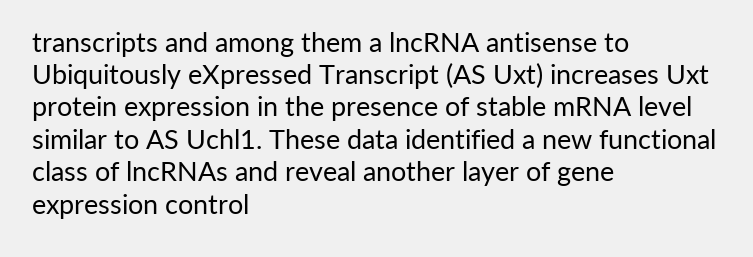transcripts and among them a lncRNA antisense to Ubiquitously eXpressed Transcript (AS Uxt) increases Uxt protein expression in the presence of stable mRNA level similar to AS Uchl1. These data identified a new functional class of lncRNAs and reveal another layer of gene expression control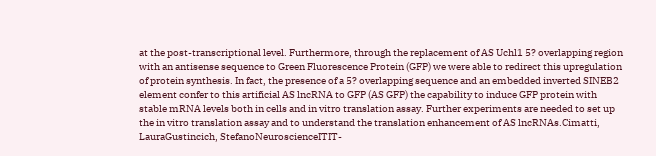at the post-transcriptional level. Furthermore, through the replacement of AS Uchl1 5? overlapping region with an antisense sequence to Green Fluorescence Protein (GFP) we were able to redirect this upregulation of protein synthesis. In fact, the presence of a 5? overlapping sequence and an embedded inverted SINEB2 element confer to this artificial AS lncRNA to GFP (AS GFP) the capability to induce GFP protein with stable mRNA levels both in cells and in vitro translation assay. Further experiments are needed to set up the in vitro translation assay and to understand the translation enhancement of AS lncRNAs.Cimatti, LauraGustincich, StefanoNeuroscienceITIT-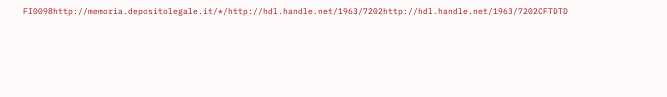FI0098http://memoria.depositolegale.it/*/http://hdl.handle.net/1963/7202http://hdl.handle.net/1963/7202CFTDTD